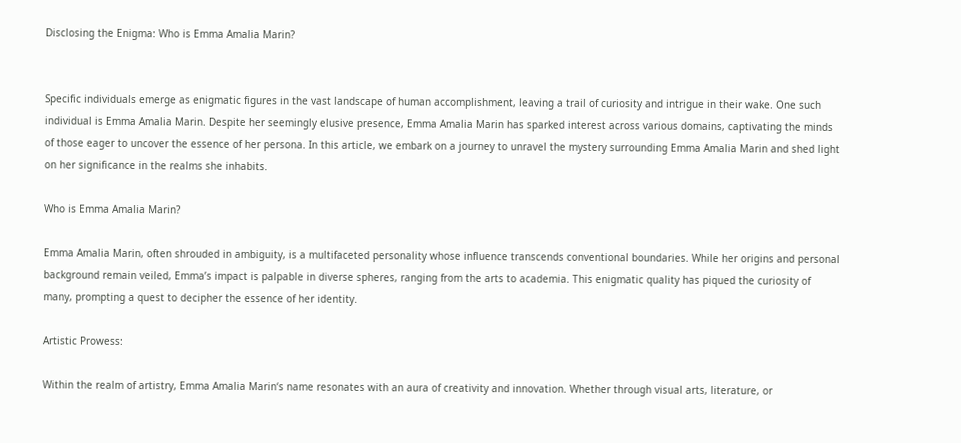Disclosing the Enigma: Who is Emma Amalia Marin?


Specific individuals emerge as enigmatic figures in the vast landscape of human accomplishment, leaving a trail of curiosity and intrigue in their wake. One such individual is Emma Amalia Marin. Despite her seemingly elusive presence, Emma Amalia Marin has sparked interest across various domains, captivating the minds of those eager to uncover the essence of her persona. In this article, we embark on a journey to unravel the mystery surrounding Emma Amalia Marin and shed light on her significance in the realms she inhabits.

Who is Emma Amalia Marin?

Emma Amalia Marin, often shrouded in ambiguity, is a multifaceted personality whose influence transcends conventional boundaries. While her origins and personal background remain veiled, Emma’s impact is palpable in diverse spheres, ranging from the arts to academia. This enigmatic quality has piqued the curiosity of many, prompting a quest to decipher the essence of her identity.

Artistic Prowess:

Within the realm of artistry, Emma Amalia Marin‘s name resonates with an aura of creativity and innovation. Whether through visual arts, literature, or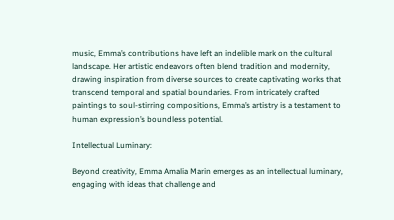music, Emma’s contributions have left an indelible mark on the cultural landscape. Her artistic endeavors often blend tradition and modernity, drawing inspiration from diverse sources to create captivating works that transcend temporal and spatial boundaries. From intricately crafted paintings to soul-stirring compositions, Emma’s artistry is a testament to human expression’s boundless potential.

Intellectual Luminary:

Beyond creativity, Emma Amalia Marin emerges as an intellectual luminary, engaging with ideas that challenge and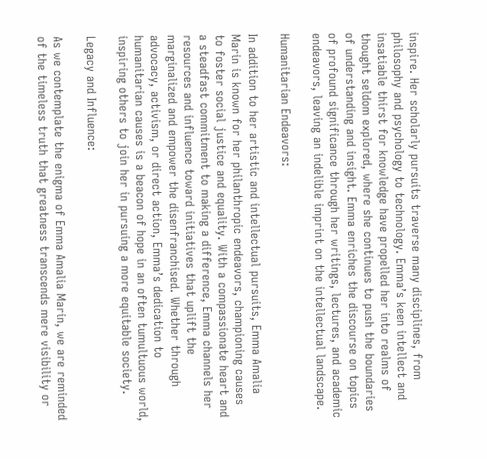inspire. Her scholarly pursuits traverse many disciplines, from philosophy and psychology to technology. Emma’s keen intellect and insatiable thirst for knowledge have propelled her into realms of thought seldom explored, where she continues to push the boundaries of understanding and insight. Emma enriches the discourse on topics of profound significance through her writings, lectures, and academic endeavors, leaving an indelible imprint on the intellectual landscape.

Humanitarian Endeavors:

In addition to her artistic and intellectual pursuits, Emma Amalia Marin is known for her philanthropic endeavors, championing causes to foster social justice and equality. With a compassionate heart and a steadfast commitment to making a difference, Emma channels her resources and influence toward initiatives that uplift the marginalized and empower the disenfranchised. Whether through advocacy, activism, or direct action, Emma’s dedication to humanitarian causes is a beacon of hope in an often tumultuous world, inspiring others to join her in pursuing a more equitable society.

Legacy and Influence:

As we contemplate the enigma of Emma Amalia Marin, we are reminded of the timeless truth that greatness transcends mere visibility or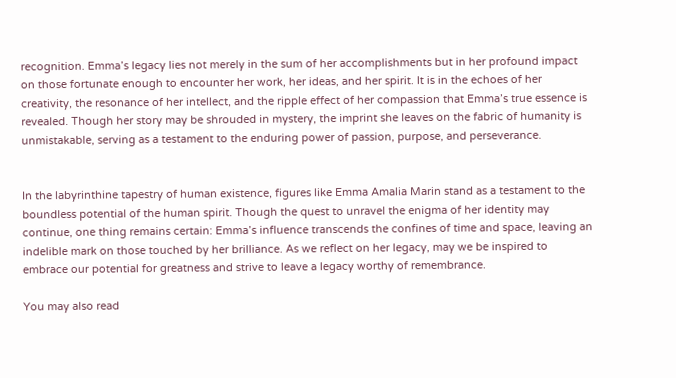recognition. Emma’s legacy lies not merely in the sum of her accomplishments but in her profound impact on those fortunate enough to encounter her work, her ideas, and her spirit. It is in the echoes of her creativity, the resonance of her intellect, and the ripple effect of her compassion that Emma’s true essence is revealed. Though her story may be shrouded in mystery, the imprint she leaves on the fabric of humanity is unmistakable, serving as a testament to the enduring power of passion, purpose, and perseverance.


In the labyrinthine tapestry of human existence, figures like Emma Amalia Marin stand as a testament to the boundless potential of the human spirit. Though the quest to unravel the enigma of her identity may continue, one thing remains certain: Emma’s influence transcends the confines of time and space, leaving an indelible mark on those touched by her brilliance. As we reflect on her legacy, may we be inspired to embrace our potential for greatness and strive to leave a legacy worthy of remembrance.

You may also read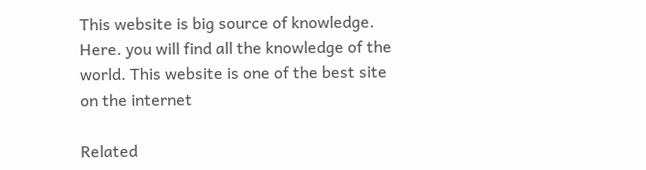This website is big source of knowledge. Here. you will find all the knowledge of the world. This website is one of the best site on the internet

Related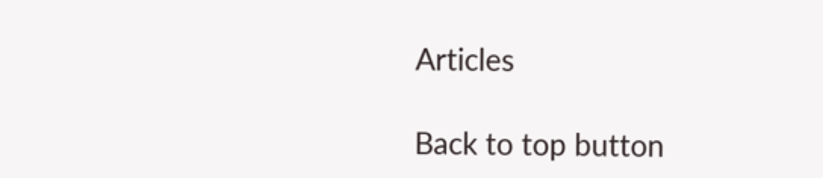Articles

Back to top button